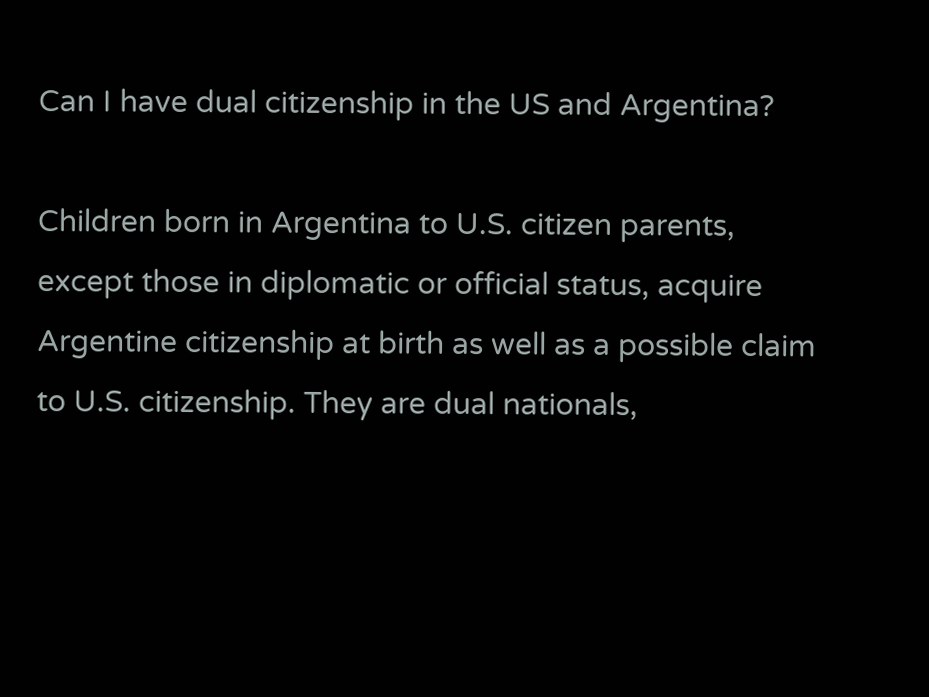Can I have dual citizenship in the US and Argentina?

Children born in Argentina to U.S. citizen parents, except those in diplomatic or official status, acquire Argentine citizenship at birth as well as a possible claim to U.S. citizenship. They are dual nationals,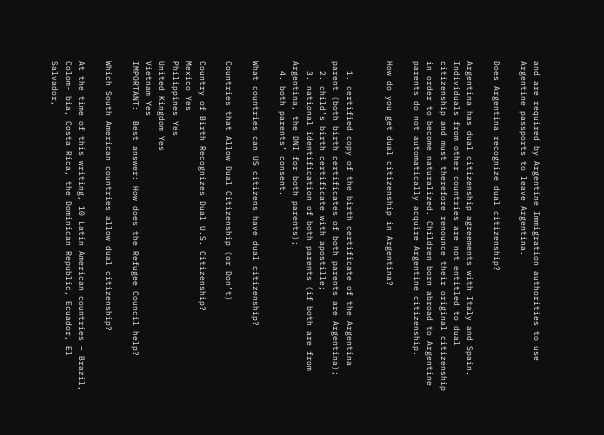and are required by Argentine Immigration authorities to use Argentine passports to leave Argentina.

Does Argentina recognize dual citizenship?

Argentina has dual citizenship agreements with Italy and Spain. Individuals from other countries are not entitled to dual citizenship and must therefore renounce their original citizenship in order to become naturalized. Children born abroad to Argentine parents do not automatically acquire Argentine citizenship.

How do you get dual citizenship in Argentina?


  1. certified copy of the birth certificate of the Argentina parent (both birth certificates of both parents are Argentina);
  2. child’s birth certificate with apostille;
  3. national identification of both parents (if both are from Argentina, the DNI for both parents);
  4. both parents’ consent.

What countries can US citizens have dual citizenship?

Countries that Allow Dual Citizenship (or Don’t)

Country of Birth Recognizes Dual U.S. Citizenship?
Mexico Yes
Philippines Yes
United Kingdom Yes
Vietnam Yes
IMPORTANT:  Best answer: How does the Refugee Council help?

Which South American countries allow dual citizenship?

At the time of this writing, 10 Latin American countries – Brazil, Colom- bia, Costa Rica, the Dominican Republic, Ecuador, El Salvador,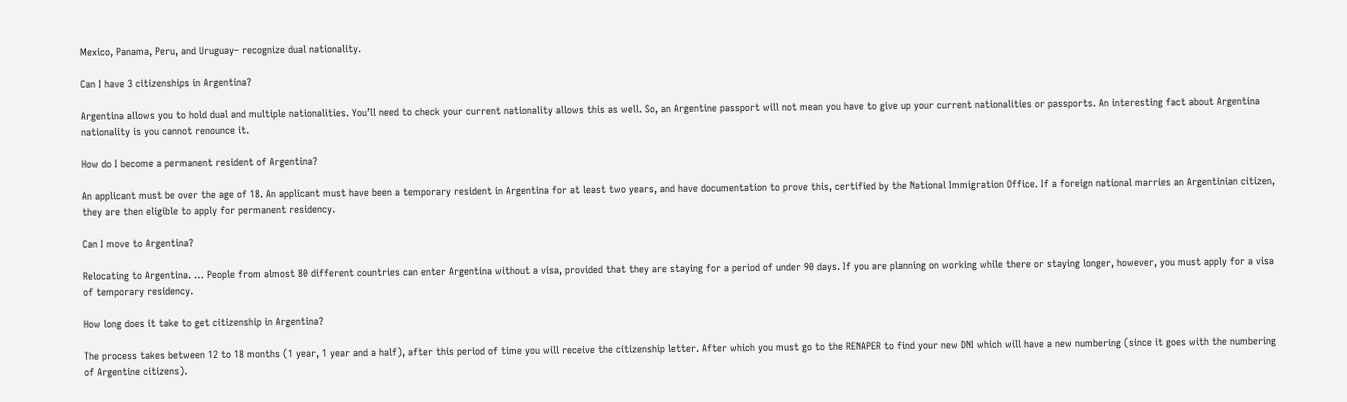Mexico, Panama, Peru, and Uruguay– recognize dual nationality.

Can I have 3 citizenships in Argentina?

Argentina allows you to hold dual and multiple nationalities. You’ll need to check your current nationality allows this as well. So, an Argentine passport will not mean you have to give up your current nationalities or passports. An interesting fact about Argentina nationality is you cannot renounce it.

How do I become a permanent resident of Argentina?

An applicant must be over the age of 18. An applicant must have been a temporary resident in Argentina for at least two years, and have documentation to prove this, certified by the National Immigration Office. If a foreign national marries an Argentinian citizen, they are then eligible to apply for permanent residency.

Can I move to Argentina?

Relocating to Argentina. … People from almost 80 different countries can enter Argentina without a visa, provided that they are staying for a period of under 90 days. If you are planning on working while there or staying longer, however, you must apply for a visa of temporary residency.

How long does it take to get citizenship in Argentina?

The process takes between 12 to 18 months (1 year, 1 year and a half), after this period of time you will receive the citizenship letter. After which you must go to the RENAPER to find your new DNI which will have a new numbering (since it goes with the numbering of Argentine citizens).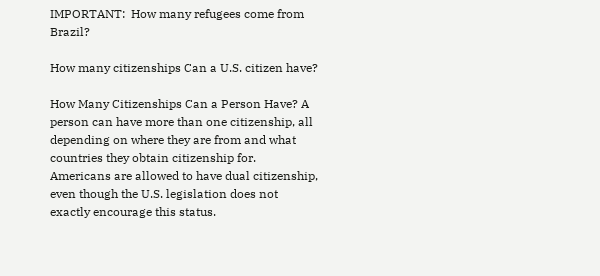IMPORTANT:  How many refugees come from Brazil?

How many citizenships Can a U.S. citizen have?

How Many Citizenships Can a Person Have? A person can have more than one citizenship, all depending on where they are from and what countries they obtain citizenship for. Americans are allowed to have dual citizenship, even though the U.S. legislation does not exactly encourage this status.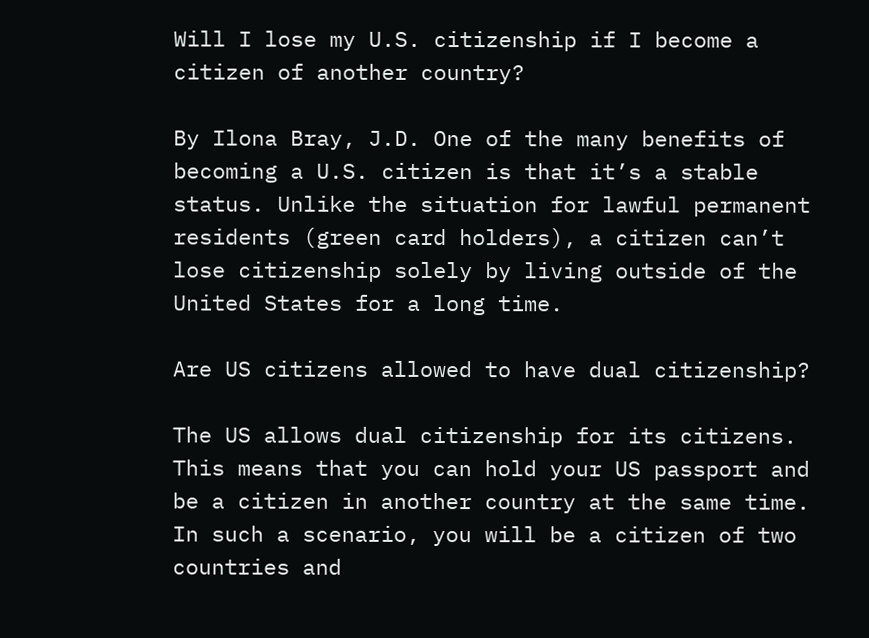Will I lose my U.S. citizenship if I become a citizen of another country?

By Ilona Bray, J.D. One of the many benefits of becoming a U.S. citizen is that it’s a stable status. Unlike the situation for lawful permanent residents (green card holders), a citizen can’t lose citizenship solely by living outside of the United States for a long time.

Are US citizens allowed to have dual citizenship?

The US allows dual citizenship for its citizens. This means that you can hold your US passport and be a citizen in another country at the same time. In such a scenario, you will be a citizen of two countries and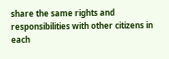share the same rights and responsibilities with other citizens in each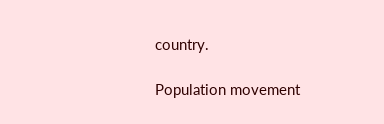country.

Population movement